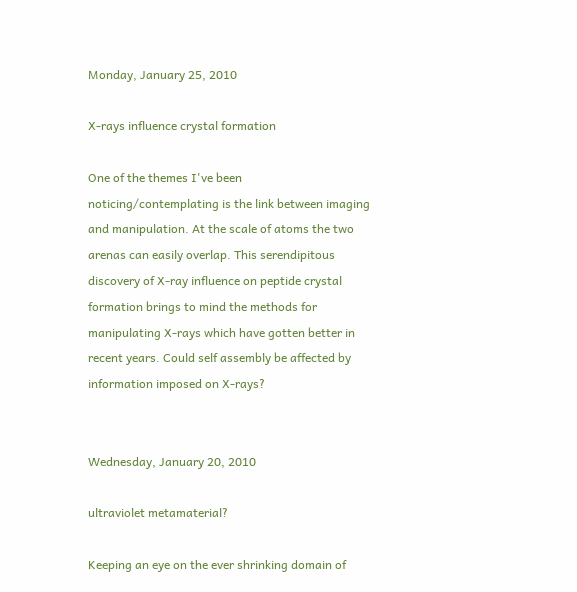Monday, January 25, 2010

X-rays influence crystal formation

One of the themes I've been noticing/contemplating is the link between imaging and manipulation. At the scale of atoms the two arenas can easily overlap. This serendipitous discovery of X-ray influence on peptide crystal formation brings to mind the methods for manipulating X-rays which have gotten better in recent years. Could self assembly be affected by information imposed on X-rays?


Wednesday, January 20, 2010

ultraviolet metamaterial?

Keeping an eye on the ever shrinking domain of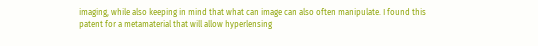imaging, while also keeping in mind that what can image can also often manipulate. I found this patent for a metamaterial that will allow hyperlensing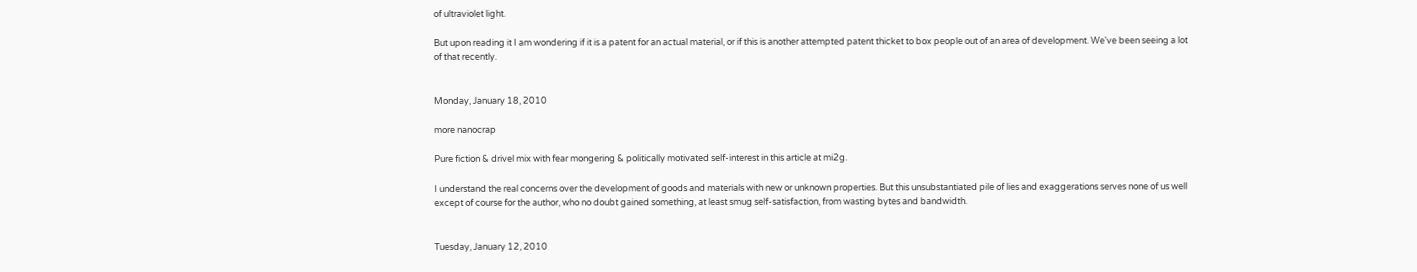of ultraviolet light.

But upon reading it I am wondering if it is a patent for an actual material, or if this is another attempted patent thicket to box people out of an area of development. We've been seeing a lot of that recently.


Monday, January 18, 2010

more nanocrap

Pure fiction & drivel mix with fear mongering & politically motivated self-interest in this article at mi2g.

I understand the real concerns over the development of goods and materials with new or unknown properties. But this unsubstantiated pile of lies and exaggerations serves none of us well except of course for the author, who no doubt gained something, at least smug self-satisfaction, from wasting bytes and bandwidth.


Tuesday, January 12, 2010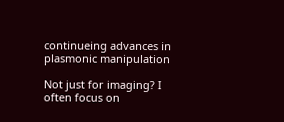continueing advances in plasmonic manipulation

Not just for imaging? I often focus on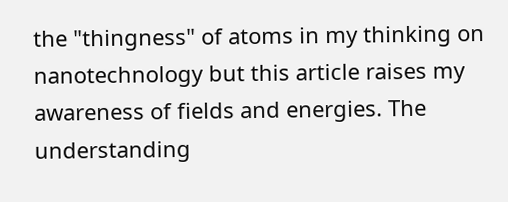the "thingness" of atoms in my thinking on nanotechnology but this article raises my awareness of fields and energies. The understanding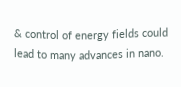& control of energy fields could lead to many advances in nano.